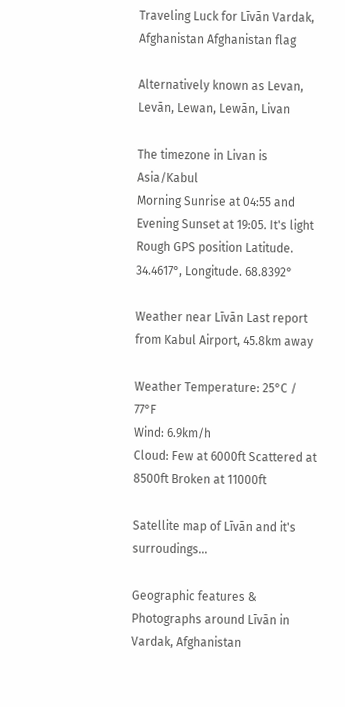Traveling Luck for Līvān Vardak, Afghanistan Afghanistan flag

Alternatively known as Levan, Levān, Lewan, Lewān, Livan

The timezone in Livan is Asia/Kabul
Morning Sunrise at 04:55 and Evening Sunset at 19:05. It's light
Rough GPS position Latitude. 34.4617°, Longitude. 68.8392°

Weather near Līvān Last report from Kabul Airport, 45.8km away

Weather Temperature: 25°C / 77°F
Wind: 6.9km/h
Cloud: Few at 6000ft Scattered at 8500ft Broken at 11000ft

Satellite map of Līvān and it's surroudings...

Geographic features & Photographs around Līvān in Vardak, Afghanistan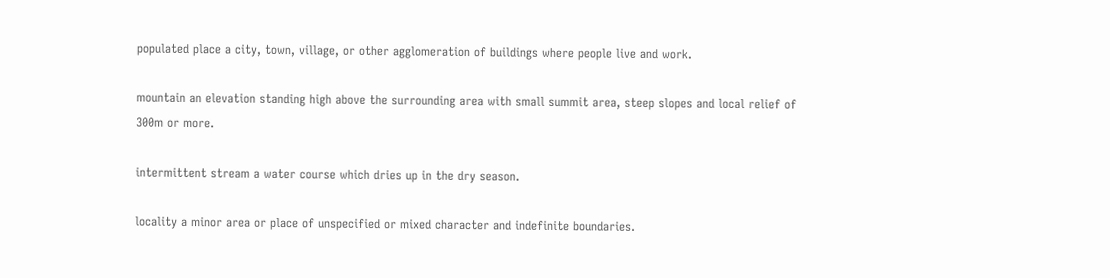populated place a city, town, village, or other agglomeration of buildings where people live and work.

mountain an elevation standing high above the surrounding area with small summit area, steep slopes and local relief of 300m or more.

intermittent stream a water course which dries up in the dry season.

locality a minor area or place of unspecified or mixed character and indefinite boundaries.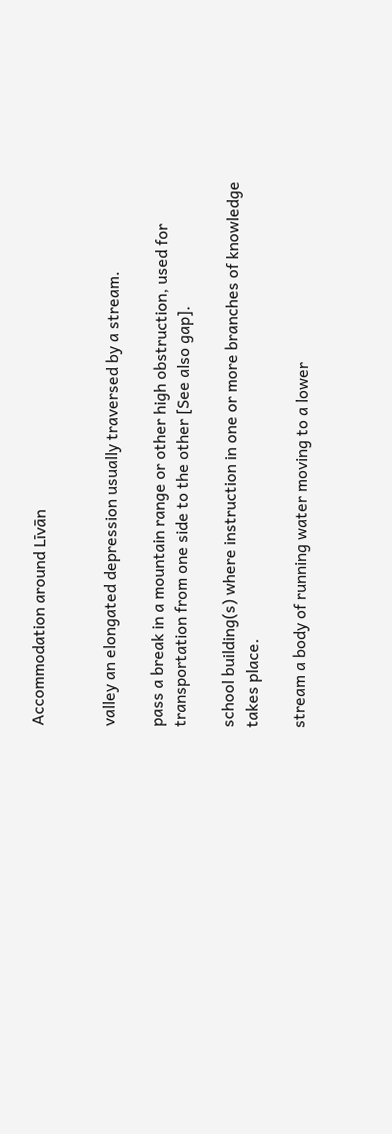Accommodation around Līvān


valley an elongated depression usually traversed by a stream.

pass a break in a mountain range or other high obstruction, used for transportation from one side to the other [See also gap].

school building(s) where instruction in one or more branches of knowledge takes place.

stream a body of running water moving to a lower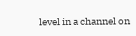level in a channel on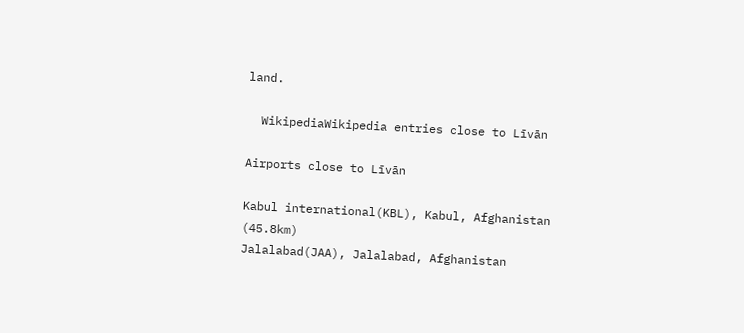land.

  WikipediaWikipedia entries close to Līvān

Airports close to Līvān

Kabul international(KBL), Kabul, Afghanistan (45.8km)
Jalalabad(JAA), Jalalabad, Afghanistan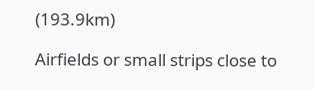(193.9km)

Airfields or small strips close to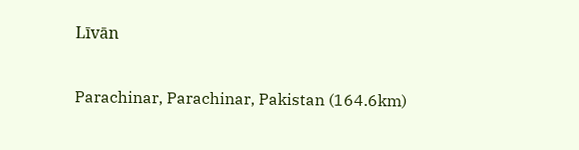Līvān

Parachinar, Parachinar, Pakistan (164.6km)